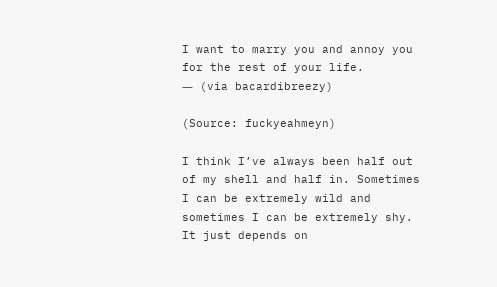I want to marry you and annoy you for the rest of your life.
― (via bacardibreezy)

(Source: fuckyeahmeyn)

I think I’ve always been half out of my shell and half in. Sometimes I can be extremely wild and sometimes I can be extremely shy. It just depends on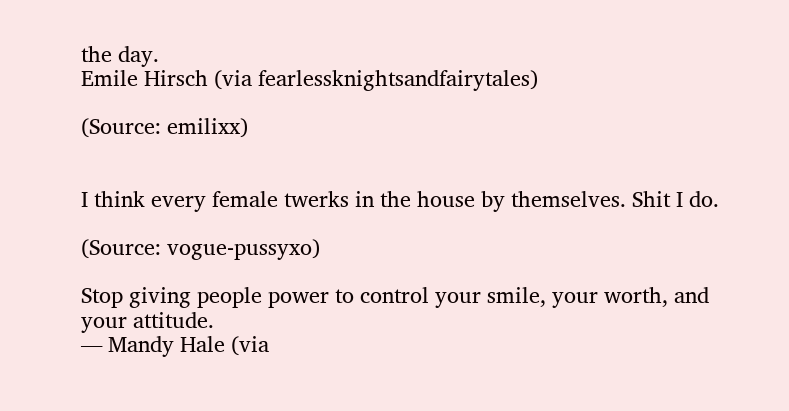the day.
Emile Hirsch (via fearlessknightsandfairytales)

(Source: emilixx)


I think every female twerks in the house by themselves. Shit I do.

(Source: vogue-pussyxo)

Stop giving people power to control your smile, your worth, and your attitude.
― Mandy Hale (via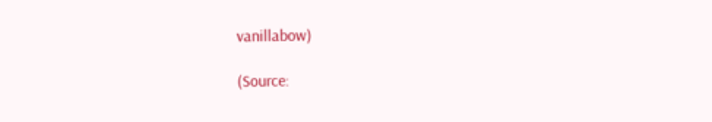vanillabow)

(Source: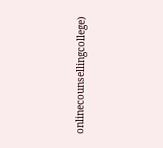onlinecounsellingcollege)